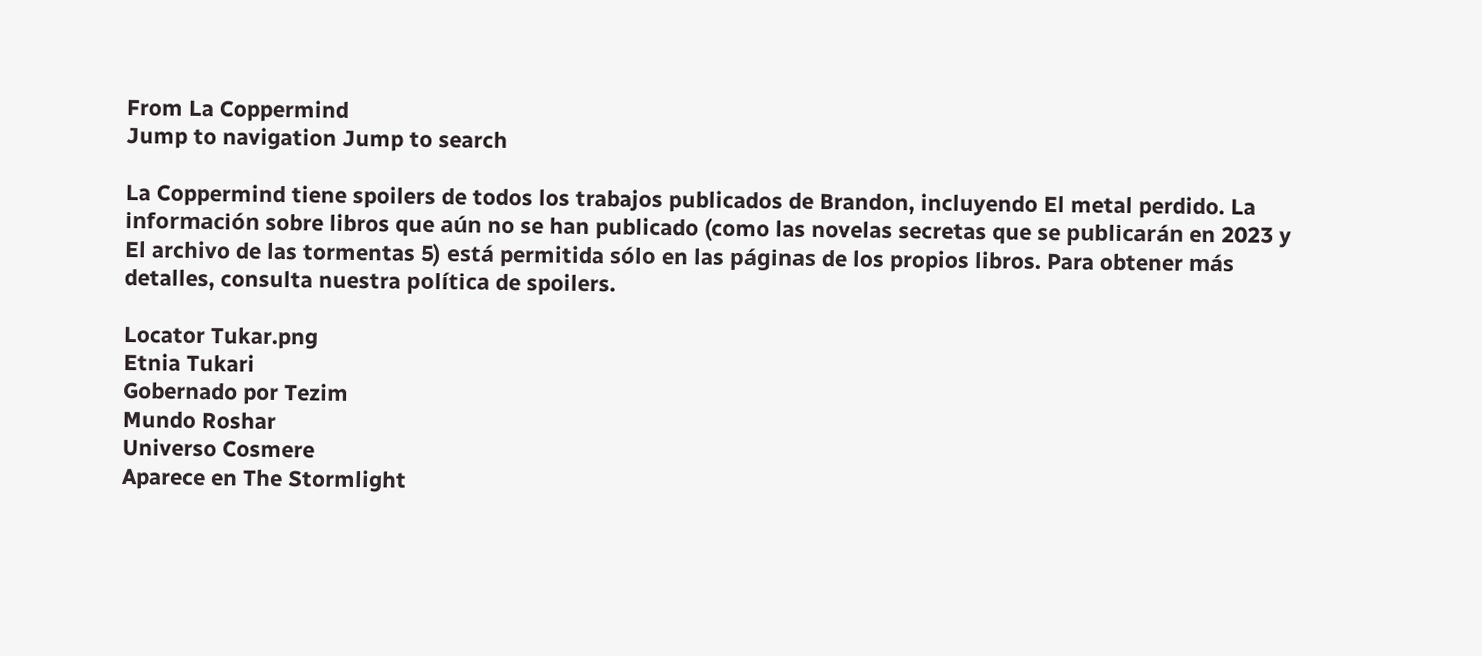From La Coppermind
Jump to navigation Jump to search

La Coppermind tiene spoilers de todos los trabajos publicados de Brandon, incluyendo El metal perdido. La información sobre libros que aún no se han publicado (como las novelas secretas que se publicarán en 2023 y El archivo de las tormentas 5) está permitida sólo en las páginas de los propios libros. Para obtener más detalles, consulta nuestra política de spoilers.

Locator Tukar.png
Etnia Tukari
Gobernado por Tezim
Mundo Roshar
Universo Cosmere
Aparece en The Stormlight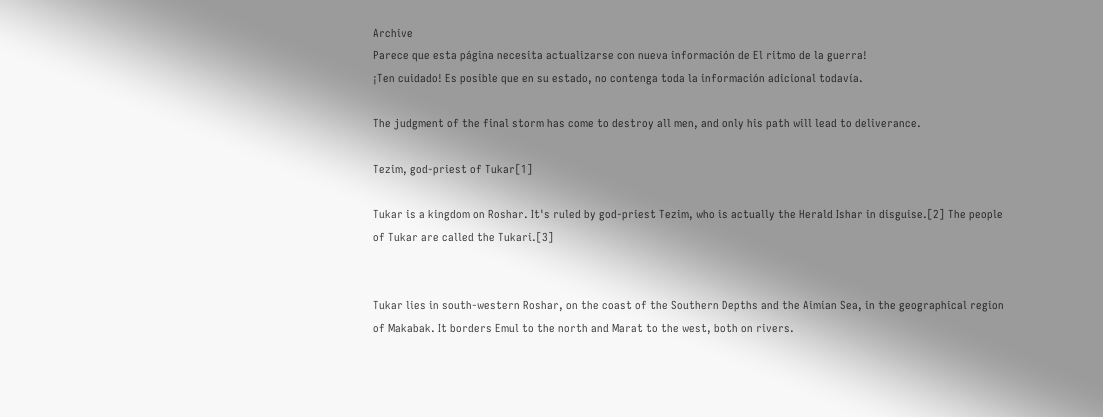Archive
Parece que esta página necesita actualizarse con nueva información de El ritmo de la guerra!
¡Ten cuidado! Es posible que en su estado, no contenga toda la información adicional todavía.

The judgment of the final storm has come to destroy all men, and only his path will lead to deliverance.

Tezim, god-priest of Tukar[1]

Tukar is a kingdom on Roshar. It's ruled by god-priest Tezim, who is actually the Herald Ishar in disguise.[2] The people of Tukar are called the Tukari.[3]


Tukar lies in south-western Roshar, on the coast of the Southern Depths and the Aimian Sea, in the geographical region of Makabak. It borders Emul to the north and Marat to the west, both on rivers.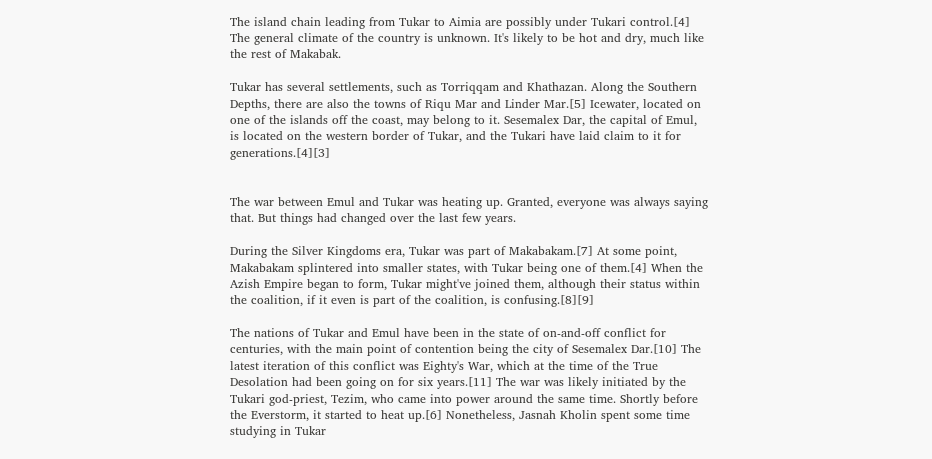The island chain leading from Tukar to Aimia are possibly under Tukari control.[4] The general climate of the country is unknown. It's likely to be hot and dry, much like the rest of Makabak.

Tukar has several settlements, such as Torriqqam and Khathazan. Along the Southern Depths, there are also the towns of Riqu Mar and Linder Mar.[5] Icewater, located on one of the islands off the coast, may belong to it. Sesemalex Dar, the capital of Emul, is located on the western border of Tukar, and the Tukari have laid claim to it for generations.[4][3]


The war between Emul and Tukar was heating up. Granted, everyone was always saying that. But things had changed over the last few years.

During the Silver Kingdoms era, Tukar was part of Makabakam.[7] At some point, Makabakam splintered into smaller states, with Tukar being one of them.[4] When the Azish Empire began to form, Tukar might've joined them, although their status within the coalition, if it even is part of the coalition, is confusing.[8][9]

The nations of Tukar and Emul have been in the state of on-and-off conflict for centuries, with the main point of contention being the city of Sesemalex Dar.[10] The latest iteration of this conflict was Eighty's War, which at the time of the True Desolation had been going on for six years.[11] The war was likely initiated by the Tukari god-priest, Tezim, who came into power around the same time. Shortly before the Everstorm, it started to heat up.[6] Nonetheless, Jasnah Kholin spent some time studying in Tukar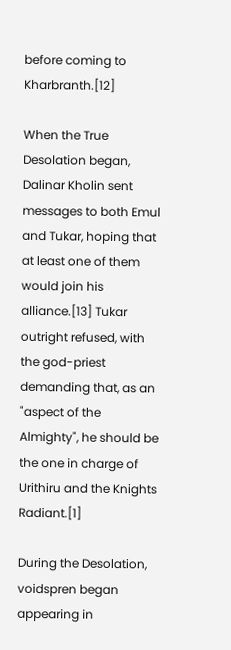before coming to Kharbranth.[12]

When the True Desolation began, Dalinar Kholin sent messages to both Emul and Tukar, hoping that at least one of them would join his alliance.[13] Tukar outright refused, with the god-priest demanding that, as an "aspect of the Almighty", he should be the one in charge of Urithiru and the Knights Radiant.[1]

During the Desolation, voidspren began appearing in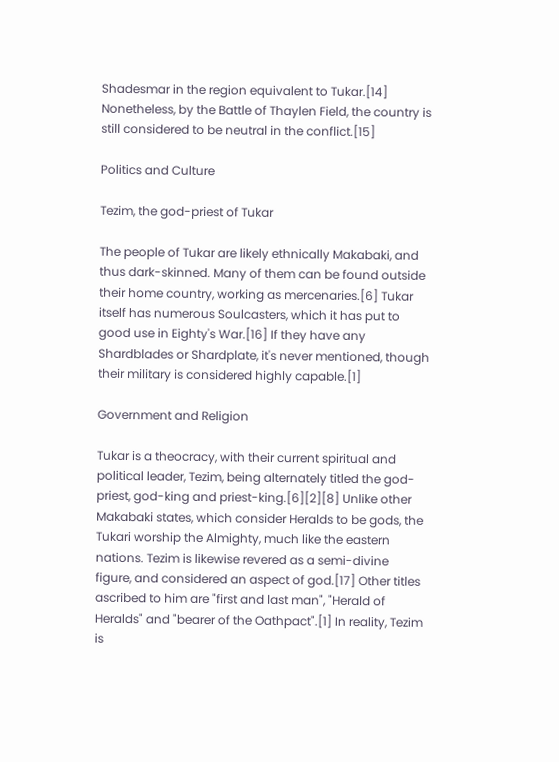Shadesmar in the region equivalent to Tukar.[14] Nonetheless, by the Battle of Thaylen Field, the country is still considered to be neutral in the conflict.[15]

Politics and Culture

Tezim, the god-priest of Tukar

The people of Tukar are likely ethnically Makabaki, and thus dark-skinned. Many of them can be found outside their home country, working as mercenaries.[6] Tukar itself has numerous Soulcasters, which it has put to good use in Eighty's War.[16] If they have any Shardblades or Shardplate, it's never mentioned, though their military is considered highly capable.[1]

Government and Religion

Tukar is a theocracy, with their current spiritual and political leader, Tezim, being alternately titled the god-priest, god-king and priest-king.[6][2][8] Unlike other Makabaki states, which consider Heralds to be gods, the Tukari worship the Almighty, much like the eastern nations. Tezim is likewise revered as a semi-divine figure, and considered an aspect of god.[17] Other titles ascribed to him are "first and last man", "Herald of Heralds" and "bearer of the Oathpact".[1] In reality, Tezim is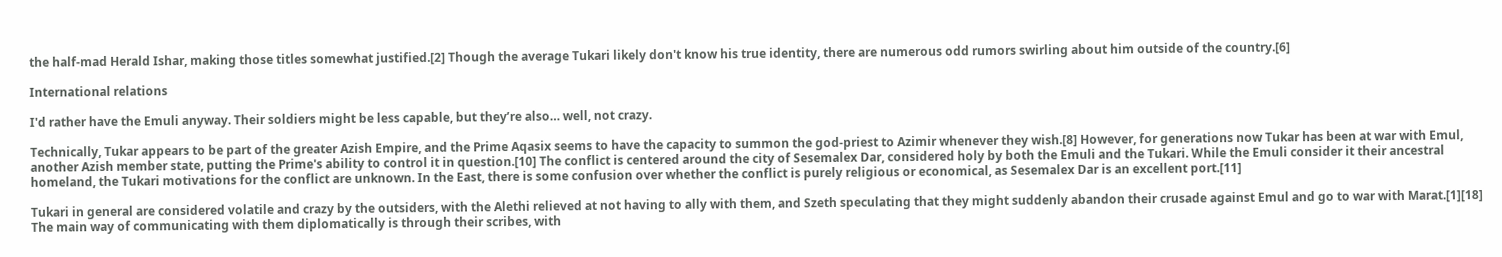the half-mad Herald Ishar, making those titles somewhat justified.[2] Though the average Tukari likely don't know his true identity, there are numerous odd rumors swirling about him outside of the country.[6]

International relations

I'd rather have the Emuli anyway. Their soldiers might be less capable, but they’re also… well, not crazy.

Technically, Tukar appears to be part of the greater Azish Empire, and the Prime Aqasix seems to have the capacity to summon the god-priest to Azimir whenever they wish.[8] However, for generations now Tukar has been at war with Emul, another Azish member state, putting the Prime's ability to control it in question.[10] The conflict is centered around the city of Sesemalex Dar, considered holy by both the Emuli and the Tukari. While the Emuli consider it their ancestral homeland, the Tukari motivations for the conflict are unknown. In the East, there is some confusion over whether the conflict is purely religious or economical, as Sesemalex Dar is an excellent port.[11]

Tukari in general are considered volatile and crazy by the outsiders, with the Alethi relieved at not having to ally with them, and Szeth speculating that they might suddenly abandon their crusade against Emul and go to war with Marat.[1][18] The main way of communicating with them diplomatically is through their scribes, with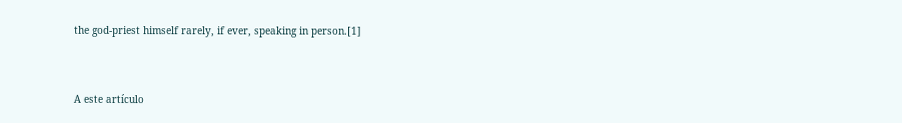the god-priest himself rarely, if ever, speaking in person.[1]


A este artículo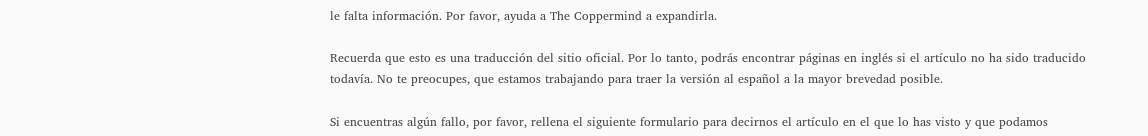le falta información. Por favor, ayuda a The Coppermind a expandirla.

Recuerda que esto es una traducción del sitio oficial. Por lo tanto, podrás encontrar páginas en inglés si el artículo no ha sido traducido todavía. No te preocupes, que estamos trabajando para traer la versión al español a la mayor brevedad posible.

Si encuentras algún fallo, por favor, rellena el siguiente formulario para decirnos el artículo en el que lo has visto y que podamos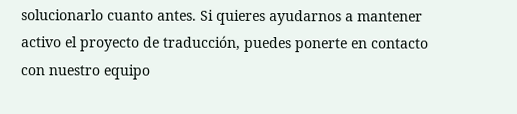solucionarlo cuanto antes. Si quieres ayudarnos a mantener activo el proyecto de traducción, puedes ponerte en contacto con nuestro equipo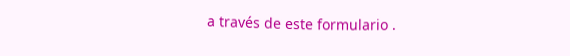a través de este formulario .